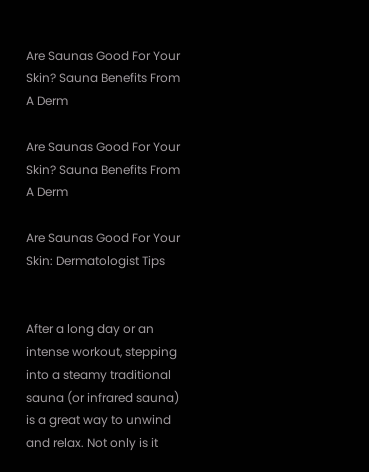Are Saunas Good For Your Skin? Sauna Benefits From A Derm

Are Saunas Good For Your Skin? Sauna Benefits From A Derm

Are Saunas Good For Your Skin: Dermatologist Tips


After a long day or an intense workout, stepping into a steamy traditional sauna (or infrared sauna) is a great way to unwind and relax. Not only is it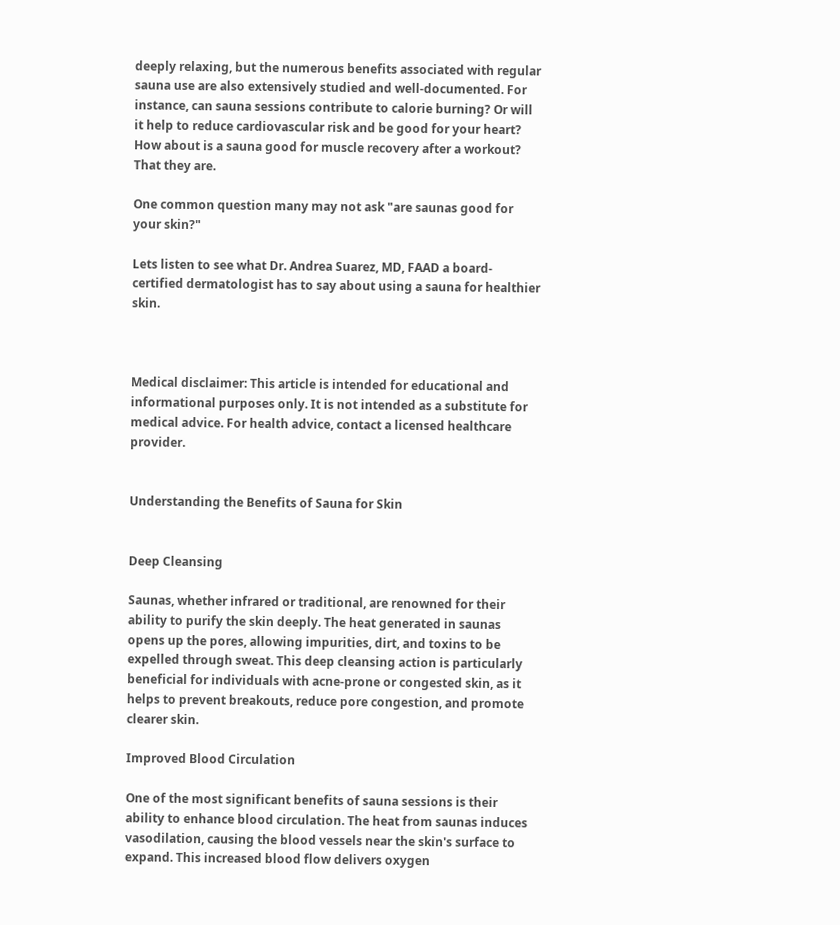deeply relaxing, but the numerous benefits associated with regular sauna use are also extensively studied and well-documented. For instance, can sauna sessions contribute to calorie burning? Or will it help to reduce cardiovascular risk and be good for your heart? How about is a sauna good for muscle recovery after a workout? That they are.

One common question many may not ask "are saunas good for your skin?"

Lets listen to see what Dr. Andrea Suarez, MD, FAAD a board-certified dermatologist has to say about using a sauna for healthier skin.



Medical disclaimer: This article is intended for educational and informational purposes only. It is not intended as a substitute for medical advice. For health advice, contact a licensed healthcare provider.


Understanding the Benefits of Sauna for Skin


Deep Cleansing

Saunas, whether infrared or traditional, are renowned for their ability to purify the skin deeply. The heat generated in saunas opens up the pores, allowing impurities, dirt, and toxins to be expelled through sweat. This deep cleansing action is particularly beneficial for individuals with acne-prone or congested skin, as it helps to prevent breakouts, reduce pore congestion, and promote clearer skin.

Improved Blood Circulation

One of the most significant benefits of sauna sessions is their ability to enhance blood circulation. The heat from saunas induces vasodilation, causing the blood vessels near the skin's surface to expand. This increased blood flow delivers oxygen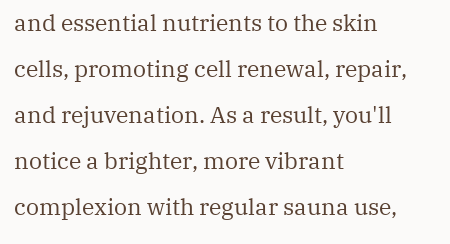and essential nutrients to the skin cells, promoting cell renewal, repair, and rejuvenation. As a result, you'll notice a brighter, more vibrant complexion with regular sauna use,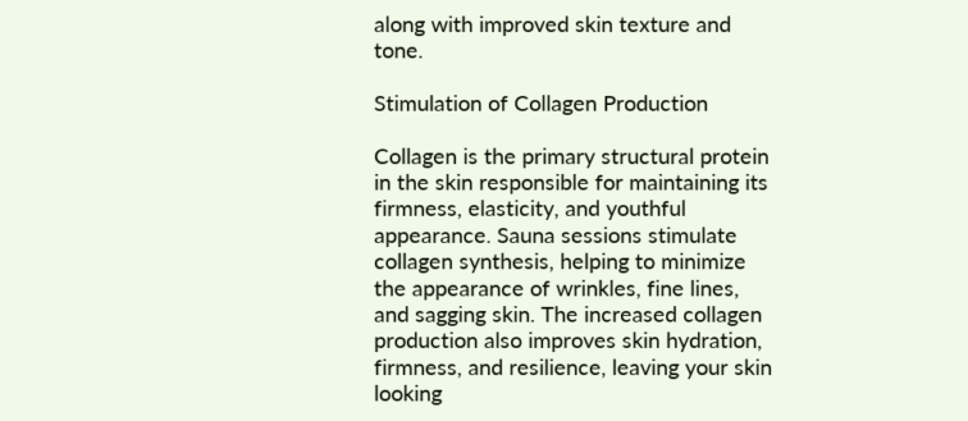along with improved skin texture and tone.

Stimulation of Collagen Production

Collagen is the primary structural protein in the skin responsible for maintaining its firmness, elasticity, and youthful appearance. Sauna sessions stimulate collagen synthesis, helping to minimize the appearance of wrinkles, fine lines, and sagging skin. The increased collagen production also improves skin hydration, firmness, and resilience, leaving your skin looking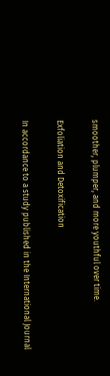smoother, plumper, and more youthful over time.

Exfoliation and Detoxification

In accordance to a study published in the International Journal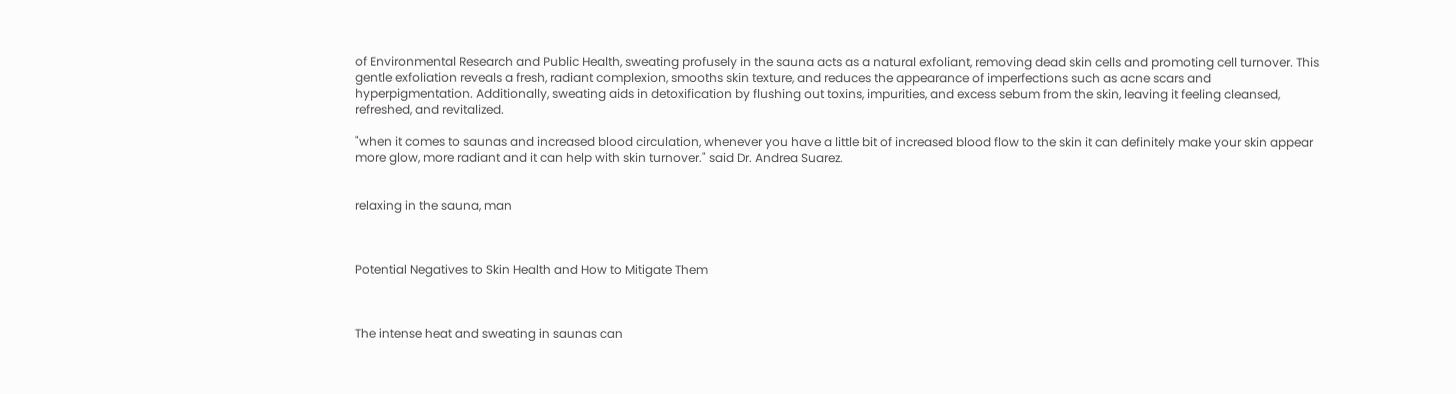of Environmental Research and Public Health, sweating profusely in the sauna acts as a natural exfoliant, removing dead skin cells and promoting cell turnover. This gentle exfoliation reveals a fresh, radiant complexion, smooths skin texture, and reduces the appearance of imperfections such as acne scars and hyperpigmentation. Additionally, sweating aids in detoxification by flushing out toxins, impurities, and excess sebum from the skin, leaving it feeling cleansed, refreshed, and revitalized.

"when it comes to saunas and increased blood circulation, whenever you have a little bit of increased blood flow to the skin it can definitely make your skin appear more glow, more radiant and it can help with skin turnover." said Dr. Andrea Suarez.


relaxing in the sauna, man



Potential Negatives to Skin Health and How to Mitigate Them



The intense heat and sweating in saunas can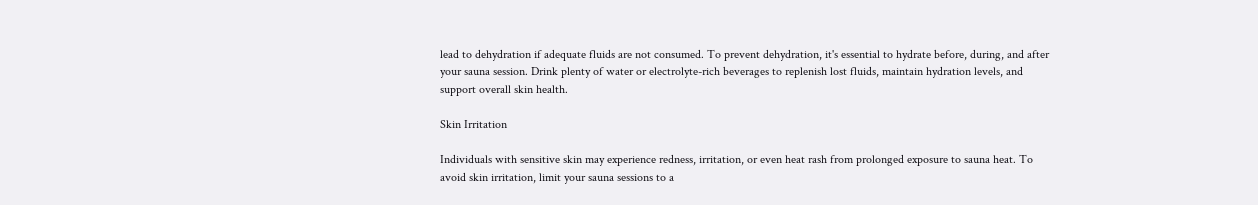lead to dehydration if adequate fluids are not consumed. To prevent dehydration, it's essential to hydrate before, during, and after your sauna session. Drink plenty of water or electrolyte-rich beverages to replenish lost fluids, maintain hydration levels, and support overall skin health.

Skin Irritation

Individuals with sensitive skin may experience redness, irritation, or even heat rash from prolonged exposure to sauna heat. To avoid skin irritation, limit your sauna sessions to a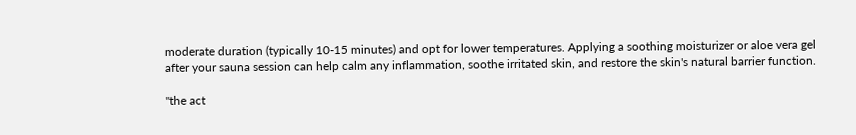moderate duration (typically 10-15 minutes) and opt for lower temperatures. Applying a soothing moisturizer or aloe vera gel after your sauna session can help calm any inflammation, soothe irritated skin, and restore the skin's natural barrier function.

"the act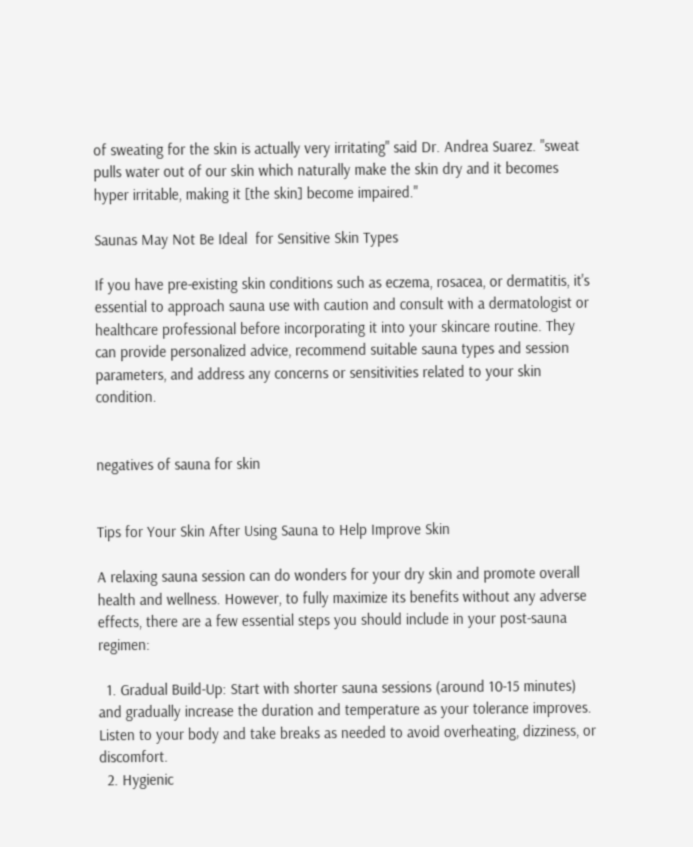of sweating for the skin is actually very irritating" said Dr. Andrea Suarez. "sweat pulls water out of our skin which naturally make the skin dry and it becomes hyper irritable, making it [the skin] become impaired."

Saunas May Not Be Ideal  for Sensitive Skin Types

If you have pre-existing skin conditions such as eczema, rosacea, or dermatitis, it's essential to approach sauna use with caution and consult with a dermatologist or healthcare professional before incorporating it into your skincare routine. They can provide personalized advice, recommend suitable sauna types and session parameters, and address any concerns or sensitivities related to your skin condition.


negatives of sauna for skin


Tips for Your Skin After Using Sauna to Help Improve Skin

A relaxing sauna session can do wonders for your dry skin and promote overall health and wellness. However, to fully maximize its benefits without any adverse effects, there are a few essential steps you should include in your post-sauna regimen:

  1. Gradual Build-Up: Start with shorter sauna sessions (around 10-15 minutes) and gradually increase the duration and temperature as your tolerance improves. Listen to your body and take breaks as needed to avoid overheating, dizziness, or discomfort.
  2. Hygienic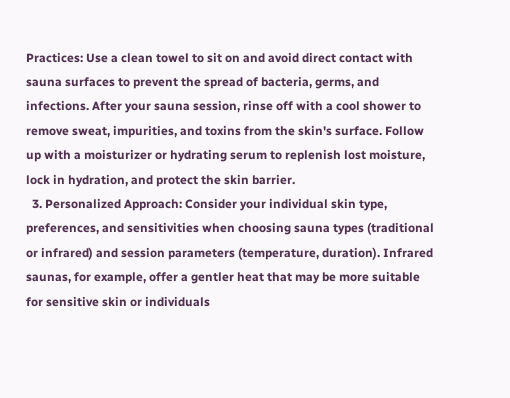Practices: Use a clean towel to sit on and avoid direct contact with sauna surfaces to prevent the spread of bacteria, germs, and infections. After your sauna session, rinse off with a cool shower to remove sweat, impurities, and toxins from the skin's surface. Follow up with a moisturizer or hydrating serum to replenish lost moisture, lock in hydration, and protect the skin barrier.
  3. Personalized Approach: Consider your individual skin type, preferences, and sensitivities when choosing sauna types (traditional or infrared) and session parameters (temperature, duration). Infrared saunas, for example, offer a gentler heat that may be more suitable for sensitive skin or individuals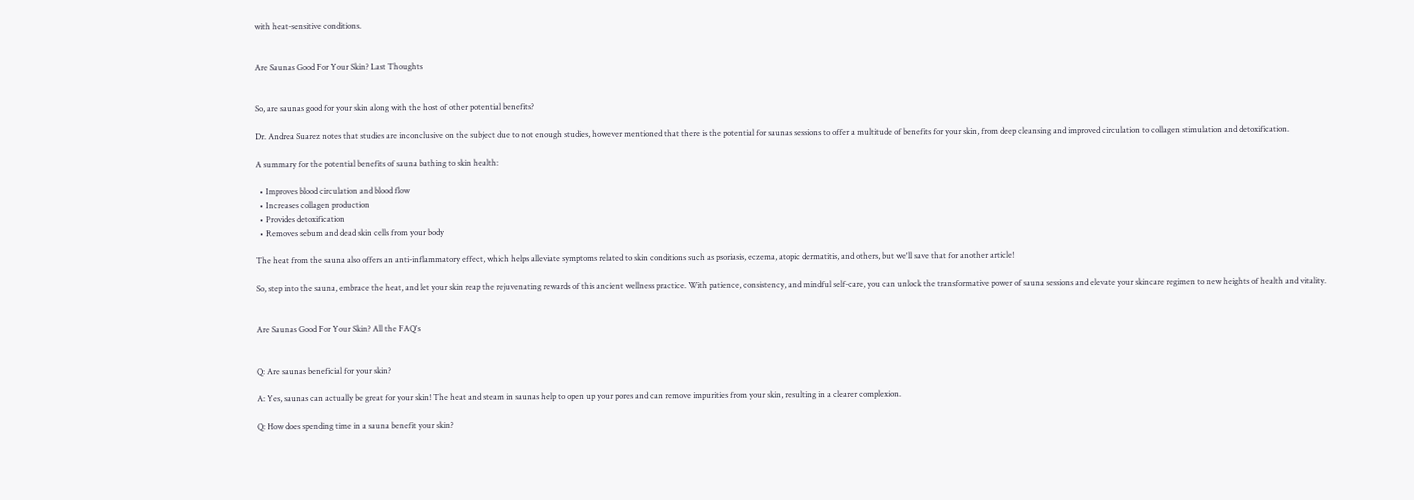with heat-sensitive conditions.


Are Saunas Good For Your Skin? Last Thoughts


So, are saunas good for your skin along with the host of other potential benefits?

Dr. Andrea Suarez notes that studies are inconclusive on the subject due to not enough studies, however mentioned that there is the potential for saunas sessions to offer a multitude of benefits for your skin, from deep cleansing and improved circulation to collagen stimulation and detoxification.

A summary for the potential benefits of sauna bathing to skin health:

  • Improves blood circulation and blood flow
  • Increases collagen production
  • Provides detoxification
  • Removes sebum and dead skin cells from your body

The heat from the sauna also offers an anti-inflammatory effect, which helps alleviate symptoms related to skin conditions such as psoriasis, eczema, atopic dermatitis, and others, but we'll save that for another article!

So, step into the sauna, embrace the heat, and let your skin reap the rejuvenating rewards of this ancient wellness practice. With patience, consistency, and mindful self-care, you can unlock the transformative power of sauna sessions and elevate your skincare regimen to new heights of health and vitality.


Are Saunas Good For Your Skin? All the FAQ's


Q: Are saunas beneficial for your skin?

A: Yes, saunas can actually be great for your skin! The heat and steam in saunas help to open up your pores and can remove impurities from your skin, resulting in a clearer complexion.

Q: How does spending time in a sauna benefit your skin?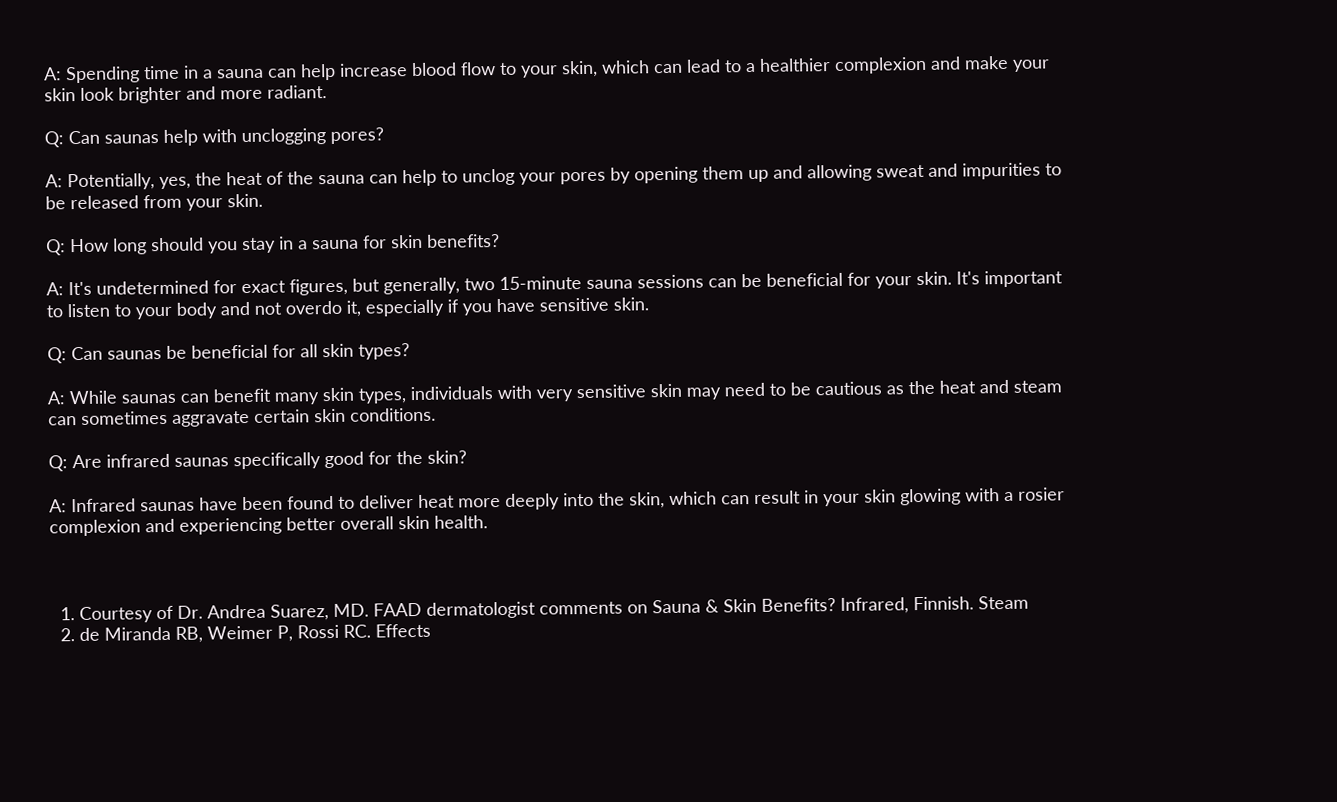A: Spending time in a sauna can help increase blood flow to your skin, which can lead to a healthier complexion and make your skin look brighter and more radiant.

Q: Can saunas help with unclogging pores?

A: Potentially, yes, the heat of the sauna can help to unclog your pores by opening them up and allowing sweat and impurities to be released from your skin.

Q: How long should you stay in a sauna for skin benefits?

A: It's undetermined for exact figures, but generally, two 15-minute sauna sessions can be beneficial for your skin. It's important to listen to your body and not overdo it, especially if you have sensitive skin.

Q: Can saunas be beneficial for all skin types?

A: While saunas can benefit many skin types, individuals with very sensitive skin may need to be cautious as the heat and steam can sometimes aggravate certain skin conditions.

Q: Are infrared saunas specifically good for the skin?

A: Infrared saunas have been found to deliver heat more deeply into the skin, which can result in your skin glowing with a rosier complexion and experiencing better overall skin health.



  1. Courtesy of Dr. Andrea Suarez, MD. FAAD dermatologist comments on Sauna & Skin Benefits? Infrared, Finnish. Steam
  2. de Miranda RB, Weimer P, Rossi RC. Effects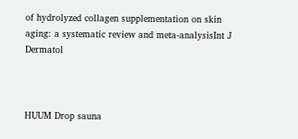of hydrolyzed collagen supplementation on skin aging: a systematic review and meta-analysisInt J Dermatol



HUUM Drop sauna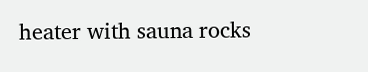heater with sauna rocks